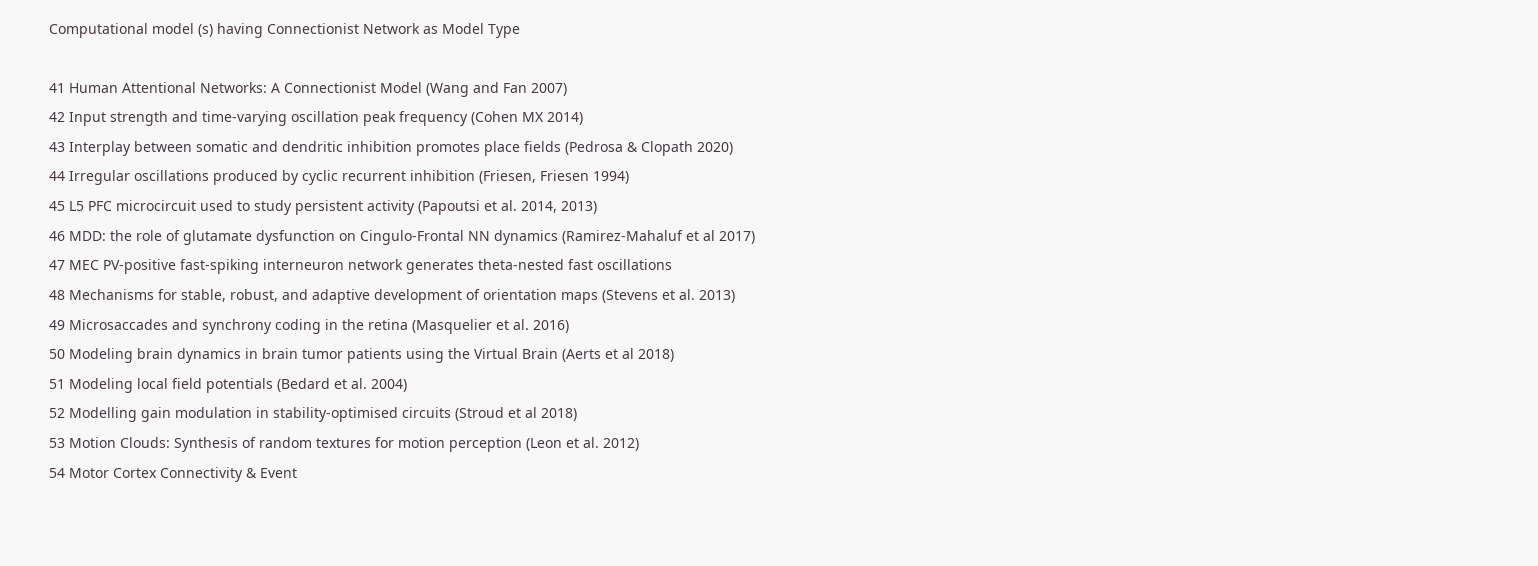Computational model (s) having Connectionist Network as Model Type

41 Human Attentional Networks: A Connectionist Model (Wang and Fan 2007)
42 Input strength and time-varying oscillation peak frequency (Cohen MX 2014)
43 Interplay between somatic and dendritic inhibition promotes place fields (Pedrosa & Clopath 2020)
44 Irregular oscillations produced by cyclic recurrent inhibition (Friesen, Friesen 1994)
45 L5 PFC microcircuit used to study persistent activity (Papoutsi et al. 2014, 2013)
46 MDD: the role of glutamate dysfunction on Cingulo-Frontal NN dynamics (Ramirez-Mahaluf et al 2017)
47 MEC PV-positive fast-spiking interneuron network generates theta-nested fast oscillations
48 Mechanisms for stable, robust, and adaptive development of orientation maps (Stevens et al. 2013)
49 Microsaccades and synchrony coding in the retina (Masquelier et al. 2016)
50 Modeling brain dynamics in brain tumor patients using the Virtual Brain (Aerts et al 2018)
51 Modeling local field potentials (Bedard et al. 2004)
52 Modelling gain modulation in stability-optimised circuits (Stroud et al 2018)
53 Motion Clouds: Synthesis of random textures for motion perception (Leon et al. 2012)
54 Motor Cortex Connectivity & Event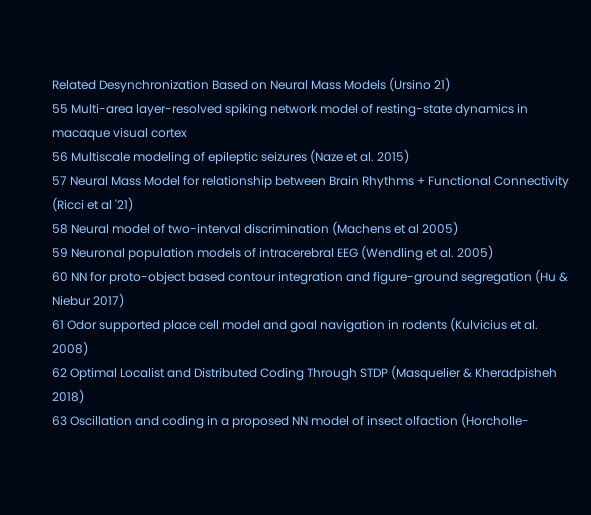Related Desynchronization Based on Neural Mass Models (Ursino 21)
55 Multi-area layer-resolved spiking network model of resting-state dynamics in macaque visual cortex
56 Multiscale modeling of epileptic seizures (Naze et al. 2015)
57 Neural Mass Model for relationship between Brain Rhythms + Functional Connectivity (Ricci et al '21)
58 Neural model of two-interval discrimination (Machens et al 2005)
59 Neuronal population models of intracerebral EEG (Wendling et al. 2005)
60 NN for proto-object based contour integration and figure-ground segregation (Hu & Niebur 2017)
61 Odor supported place cell model and goal navigation in rodents (Kulvicius et al. 2008)
62 Optimal Localist and Distributed Coding Through STDP (Masquelier & Kheradpisheh 2018)
63 Oscillation and coding in a proposed NN model of insect olfaction (Horcholle-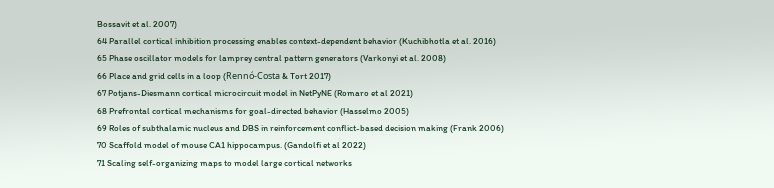Bossavit et al. 2007)
64 Parallel cortical inhibition processing enables context-dependent behavior (Kuchibhotla et al. 2016)
65 Phase oscillator models for lamprey central pattern generators (Varkonyi et al. 2008)
66 Place and grid cells in a loop (Rennó-Costa & Tort 2017)
67 Potjans-Diesmann cortical microcircuit model in NetPyNE (Romaro et al 2021)
68 Prefrontal cortical mechanisms for goal-directed behavior (Hasselmo 2005)
69 Roles of subthalamic nucleus and DBS in reinforcement conflict-based decision making (Frank 2006)
70 Scaffold model of mouse CA1 hippocampus. (Gandolfi et al 2022)
71 Scaling self-organizing maps to model large cortical networks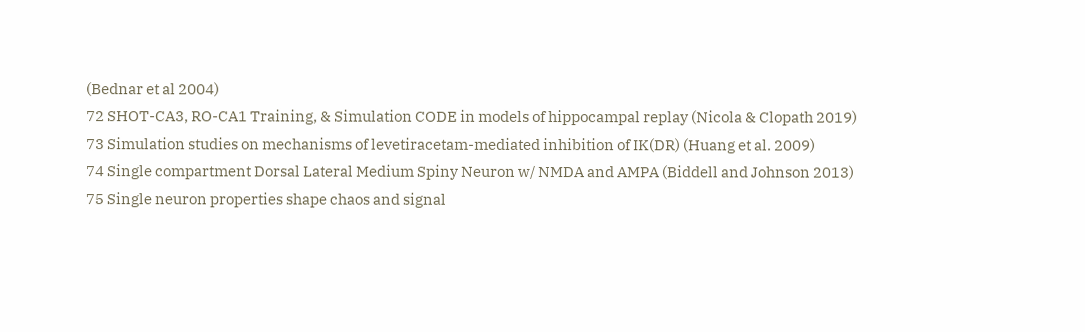(Bednar et al 2004)
72 SHOT-CA3, RO-CA1 Training, & Simulation CODE in models of hippocampal replay (Nicola & Clopath 2019)
73 Simulation studies on mechanisms of levetiracetam-mediated inhibition of IK(DR) (Huang et al. 2009)
74 Single compartment Dorsal Lateral Medium Spiny Neuron w/ NMDA and AMPA (Biddell and Johnson 2013)
75 Single neuron properties shape chaos and signal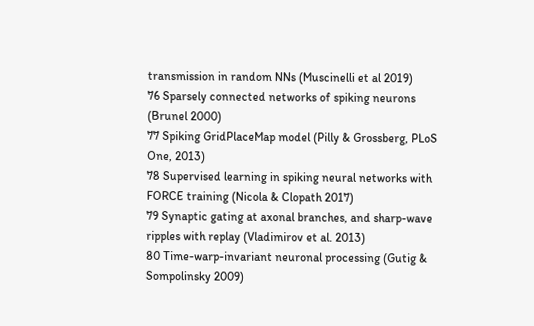transmission in random NNs (Muscinelli et al 2019)
76 Sparsely connected networks of spiking neurons (Brunel 2000)
77 Spiking GridPlaceMap model (Pilly & Grossberg, PLoS One, 2013)
78 Supervised learning in spiking neural networks with FORCE training (Nicola & Clopath 2017)
79 Synaptic gating at axonal branches, and sharp-wave ripples with replay (Vladimirov et al. 2013)
80 Time-warp-invariant neuronal processing (Gutig & Sompolinsky 2009)